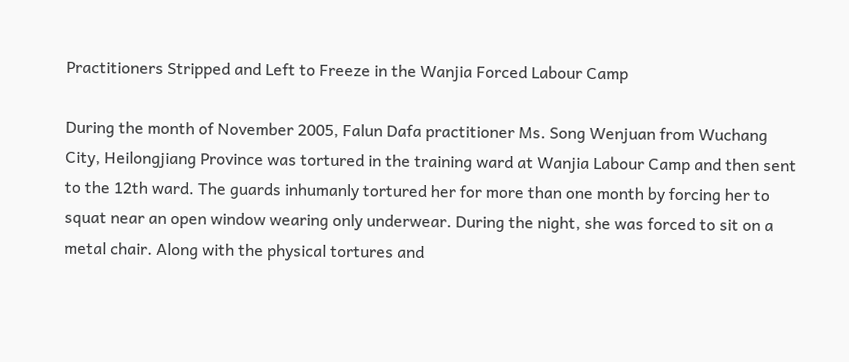Practitioners Stripped and Left to Freeze in the Wanjia Forced Labour Camp

During the month of November 2005, Falun Dafa practitioner Ms. Song Wenjuan from Wuchang City, Heilongjiang Province was tortured in the training ward at Wanjia Labour Camp and then sent to the 12th ward. The guards inhumanly tortured her for more than one month by forcing her to squat near an open window wearing only underwear. During the night, she was forced to sit on a metal chair. Along with the physical tortures and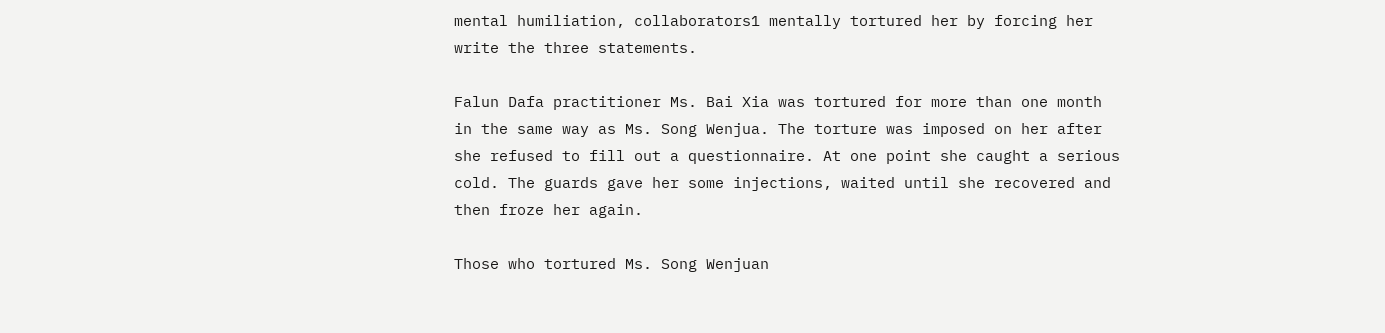mental humiliation, collaborators1 mentally tortured her by forcing her write the three statements.

Falun Dafa practitioner Ms. Bai Xia was tortured for more than one month in the same way as Ms. Song Wenjua. The torture was imposed on her after she refused to fill out a questionnaire. At one point she caught a serious cold. The guards gave her some injections, waited until she recovered and then froze her again.

Those who tortured Ms. Song Wenjuan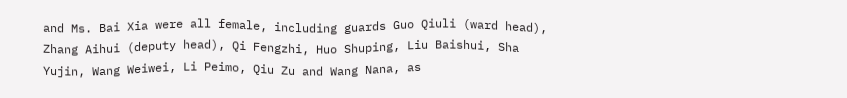and Ms. Bai Xia were all female, including guards Guo Qiuli (ward head), Zhang Aihui (deputy head), Qi Fengzhi, Huo Shuping, Liu Baishui, Sha Yujin, Wang Weiwei, Li Peimo, Qiu Zu and Wang Nana, as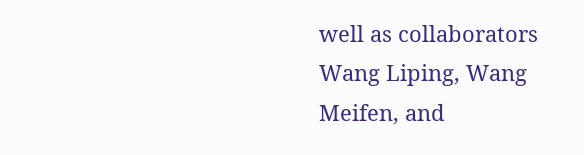well as collaborators Wang Liping, Wang Meifen, and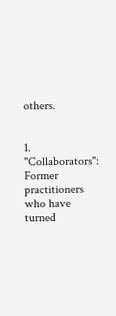others.


1. "Collaborators": Former practitioners who have turned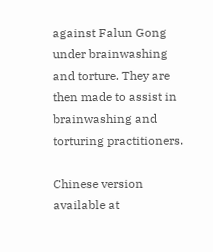against Falun Gong under brainwashing and torture. They are then made to assist in brainwashing and torturing practitioners.

Chinese version available at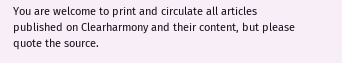You are welcome to print and circulate all articles published on Clearharmony and their content, but please quote the source.